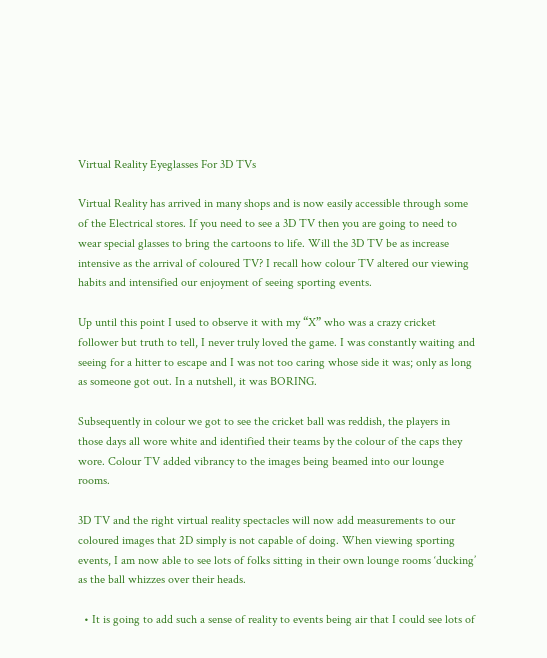Virtual Reality Eyeglasses For 3D TVs

Virtual Reality has arrived in many shops and is now easily accessible through some of the Electrical stores. If you need to see a 3D TV then you are going to need to wear special glasses to bring the cartoons to life. Will the 3D TV be as increase intensive as the arrival of coloured TV? I recall how colour TV altered our viewing habits and intensified our enjoyment of seeing sporting events.

Up until this point I used to observe it with my “X” who was a crazy cricket follower but truth to tell, I never truly loved the game. I was constantly waiting and seeing for a hitter to escape and I was not too caring whose side it was; only as long as someone got out. In a nutshell, it was BORING.

Subsequently in colour we got to see the cricket ball was reddish, the players in those days all wore white and identified their teams by the colour of the caps they wore. Colour TV added vibrancy to the images being beamed into our lounge rooms.

3D TV and the right virtual reality spectacles will now add measurements to our coloured images that 2D simply is not capable of doing. When viewing sporting events, I am now able to see lots of folks sitting in their own lounge rooms ‘ducking’ as the ball whizzes over their heads.

  • It is going to add such a sense of reality to events being air that I could see lots of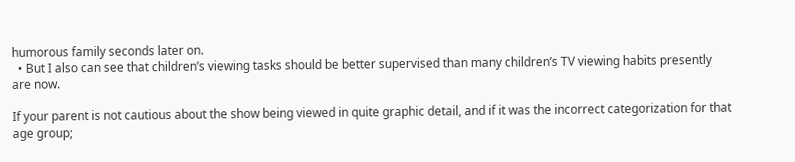humorous family seconds later on.
  • But I also can see that children’s viewing tasks should be better supervised than many children’s TV viewing habits presently are now.

If your parent is not cautious about the show being viewed in quite graphic detail, and if it was the incorrect categorization for that age group;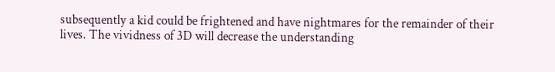subsequently a kid could be frightened and have nightmares for the remainder of their lives. The vividness of 3D will decrease the understanding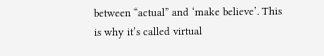between “actual” and ‘make believe’. This is why it’s called virtual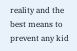reality and the best means to prevent any kid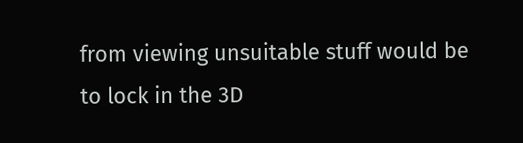from viewing unsuitable stuff would be to lock in the 3D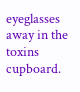eyeglasses away in the toxins cupboard.